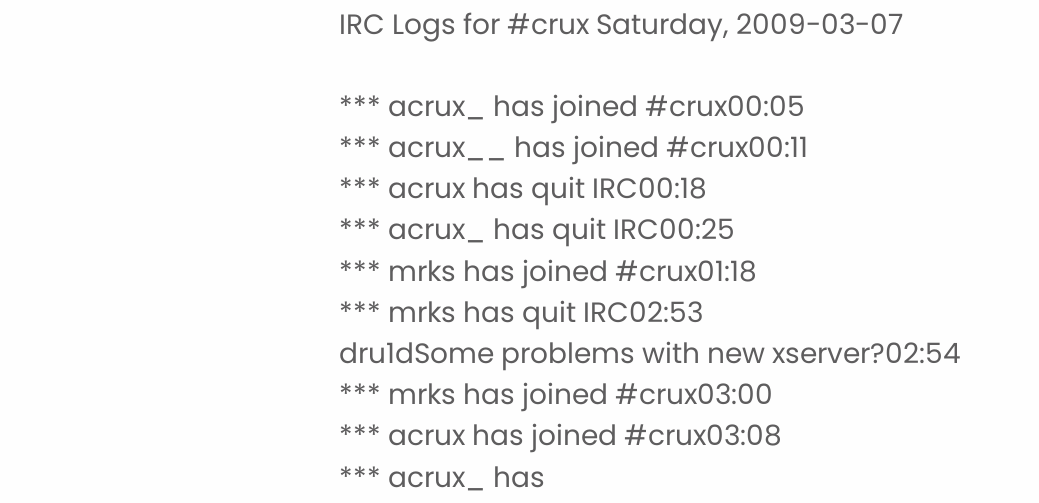IRC Logs for #crux Saturday, 2009-03-07

*** acrux_ has joined #crux00:05
*** acrux__ has joined #crux00:11
*** acrux has quit IRC00:18
*** acrux_ has quit IRC00:25
*** mrks has joined #crux01:18
*** mrks has quit IRC02:53
dru1dSome problems with new xserver?02:54
*** mrks has joined #crux03:00
*** acrux has joined #crux03:08
*** acrux_ has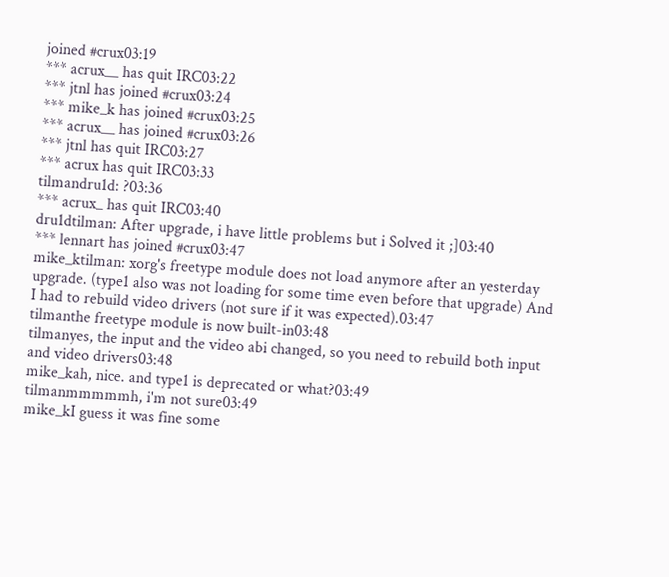joined #crux03:19
*** acrux__ has quit IRC03:22
*** jtnl has joined #crux03:24
*** mike_k has joined #crux03:25
*** acrux__ has joined #crux03:26
*** jtnl has quit IRC03:27
*** acrux has quit IRC03:33
tilmandru1d: ?03:36
*** acrux_ has quit IRC03:40
dru1dtilman: After upgrade, i have little problems but i Solved it ;]03:40
*** lennart has joined #crux03:47
mike_ktilman: xorg's freetype module does not load anymore after an yesterday upgrade. (type1 also was not loading for some time even before that upgrade) And I had to rebuild video drivers (not sure if it was expected).03:47
tilmanthe freetype module is now built-in03:48
tilmanyes, the input and the video abi changed, so you need to rebuild both input and video drivers03:48
mike_kah, nice. and type1 is deprecated or what?03:49
tilmanmmmmmh, i'm not sure03:49
mike_kI guess it was fine some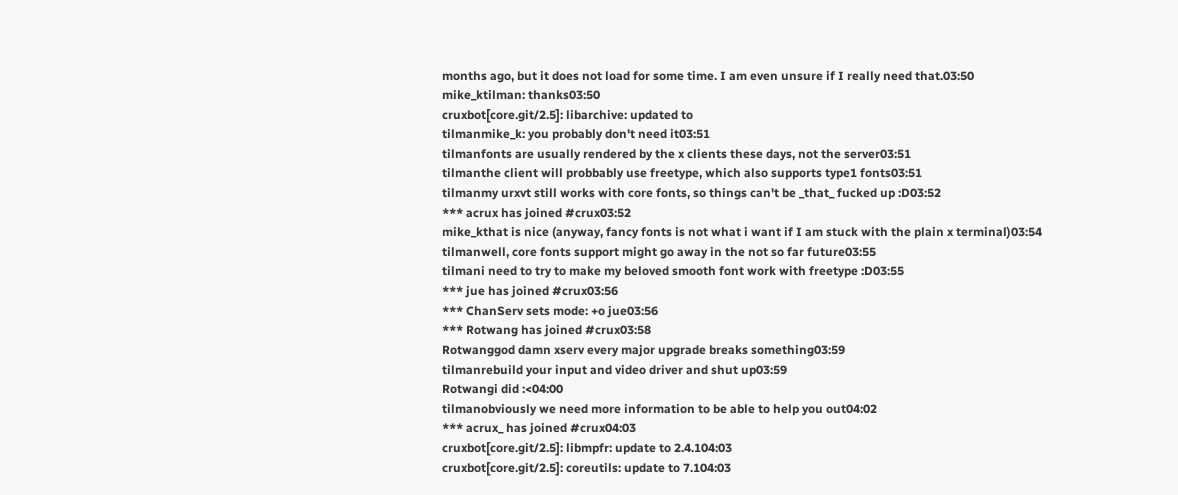months ago, but it does not load for some time. I am even unsure if I really need that.03:50
mike_ktilman: thanks03:50
cruxbot[core.git/2.5]: libarchive: updated to
tilmanmike_k: you probably don't need it03:51
tilmanfonts are usually rendered by the x clients these days, not the server03:51
tilmanthe client will probbably use freetype, which also supports type1 fonts03:51
tilmanmy urxvt still works with core fonts, so things can't be _that_ fucked up :D03:52
*** acrux has joined #crux03:52
mike_kthat is nice (anyway, fancy fonts is not what i want if I am stuck with the plain x terminal)03:54
tilmanwell, core fonts support might go away in the not so far future03:55
tilmani need to try to make my beloved smooth font work with freetype :D03:55
*** jue has joined #crux03:56
*** ChanServ sets mode: +o jue03:56
*** Rotwang has joined #crux03:58
Rotwanggod damn xserv every major upgrade breaks something03:59
tilmanrebuild your input and video driver and shut up03:59
Rotwangi did :<04:00
tilmanobviously we need more information to be able to help you out04:02
*** acrux_ has joined #crux04:03
cruxbot[core.git/2.5]: libmpfr: update to 2.4.104:03
cruxbot[core.git/2.5]: coreutils: update to 7.104:03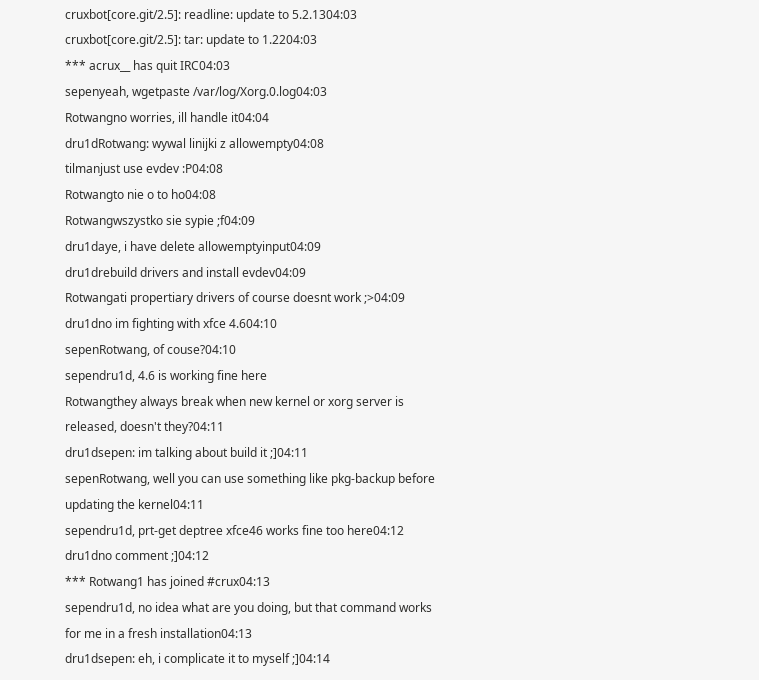cruxbot[core.git/2.5]: readline: update to 5.2.1304:03
cruxbot[core.git/2.5]: tar: update to 1.2204:03
*** acrux__ has quit IRC04:03
sepenyeah, wgetpaste /var/log/Xorg.0.log04:03
Rotwangno worries, ill handle it04:04
dru1dRotwang: wywal linijki z allowempty04:08
tilmanjust use evdev :P04:08
Rotwangto nie o to ho04:08
Rotwangwszystko sie sypie ;f04:09
dru1daye, i have delete allowemptyinput04:09
dru1drebuild drivers and install evdev04:09
Rotwangati propertiary drivers of course doesnt work ;>04:09
dru1dno im fighting with xfce 4.604:10
sepenRotwang, of couse?04:10
sependru1d, 4.6 is working fine here
Rotwangthey always break when new kernel or xorg server is released, doesn't they?04:11
dru1dsepen: im talking about build it ;]04:11
sepenRotwang, well you can use something like pkg-backup before updating the kernel04:11
sependru1d, prt-get deptree xfce46 works fine too here04:12
dru1dno comment ;]04:12
*** Rotwang1 has joined #crux04:13
sependru1d, no idea what are you doing, but that command works for me in a fresh installation04:13
dru1dsepen: eh, i complicate it to myself ;]04:14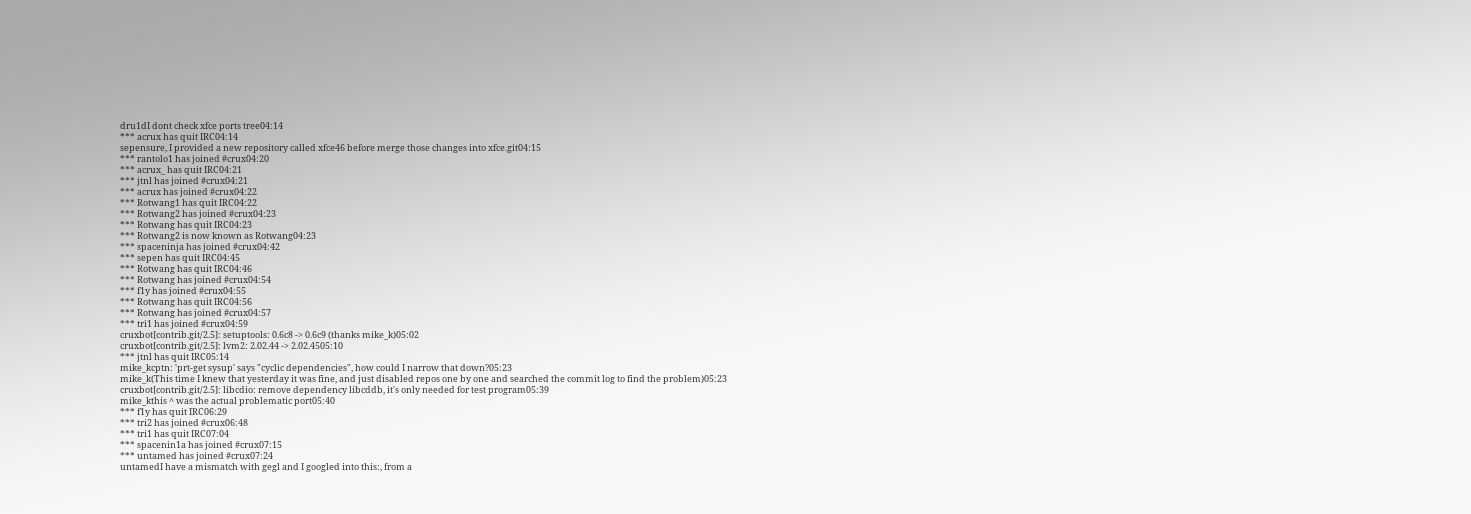dru1dI dont check xfce ports tree04:14
*** acrux has quit IRC04:14
sepensure, I provided a new repository called xfce46 before merge those changes into xfce.git04:15
*** rantolo1 has joined #crux04:20
*** acrux_ has quit IRC04:21
*** jtnl has joined #crux04:21
*** acrux has joined #crux04:22
*** Rotwang1 has quit IRC04:22
*** Rotwang2 has joined #crux04:23
*** Rotwang has quit IRC04:23
*** Rotwang2 is now known as Rotwang04:23
*** spaceninja has joined #crux04:42
*** sepen has quit IRC04:45
*** Rotwang has quit IRC04:46
*** Rotwang has joined #crux04:54
*** f1y has joined #crux04:55
*** Rotwang has quit IRC04:56
*** Rotwang has joined #crux04:57
*** tri1 has joined #crux04:59
cruxbot[contrib.git/2.5]: setuptools: 0.6c8 -> 0.6c9 (thanks mike_k)05:02
cruxbot[contrib.git/2.5]: lvm2: 2.02.44 -> 2.02.4505:10
*** jtnl has quit IRC05:14
mike_kcptn: 'prt-get sysup' says "cyclic dependencies", how could I narrow that down?05:23
mike_k(This time I knew that yesterday it was fine, and just disabled repos one by one and searched the commit log to find the problem)05:23
cruxbot[contrib.git/2.5]: libcdio: remove dependency libcddb, it's only needed for test program05:39
mike_kthis ^ was the actual problematic port05:40
*** f1y has quit IRC06:29
*** tri2 has joined #crux06:48
*** tri1 has quit IRC07:04
*** spacenin1a has joined #crux07:15
*** untamed has joined #crux07:24
untamedI have a mismatch with gegl and I googled into this:, from a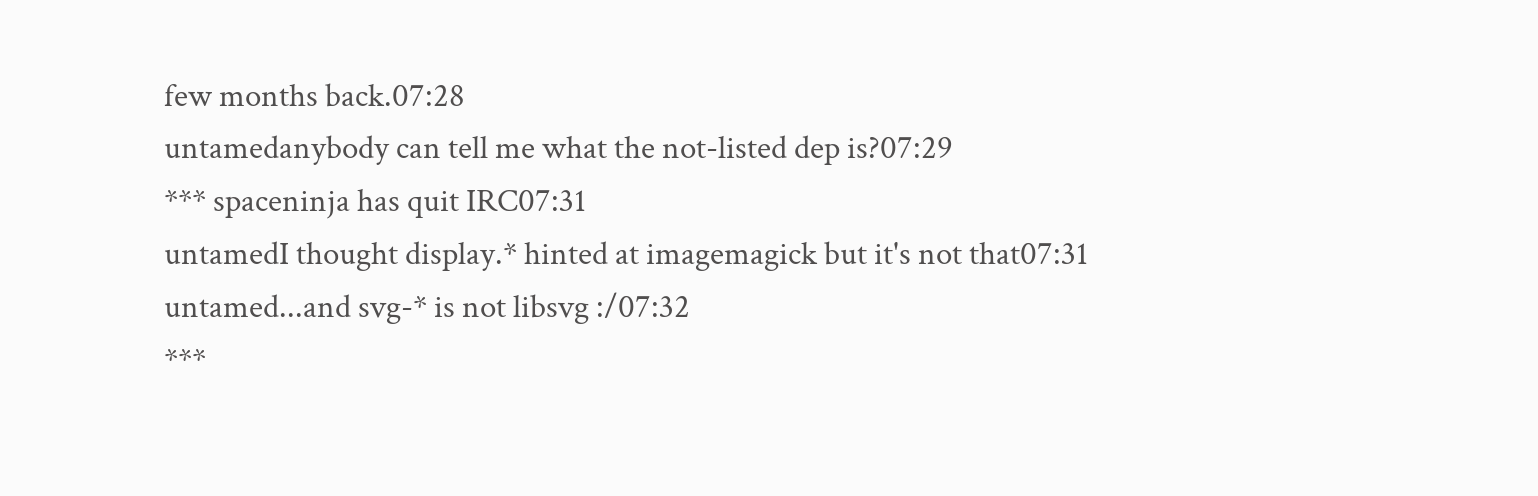few months back.07:28
untamedanybody can tell me what the not-listed dep is?07:29
*** spaceninja has quit IRC07:31
untamedI thought display.* hinted at imagemagick but it's not that07:31
untamed...and svg-* is not libsvg :/07:32
***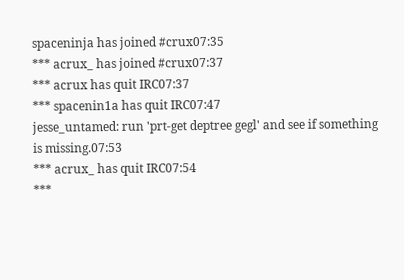spaceninja has joined #crux07:35
*** acrux_ has joined #crux07:37
*** acrux has quit IRC07:37
*** spacenin1a has quit IRC07:47
jesse_untamed: run 'prt-get deptree gegl' and see if something is missing.07:53
*** acrux_ has quit IRC07:54
***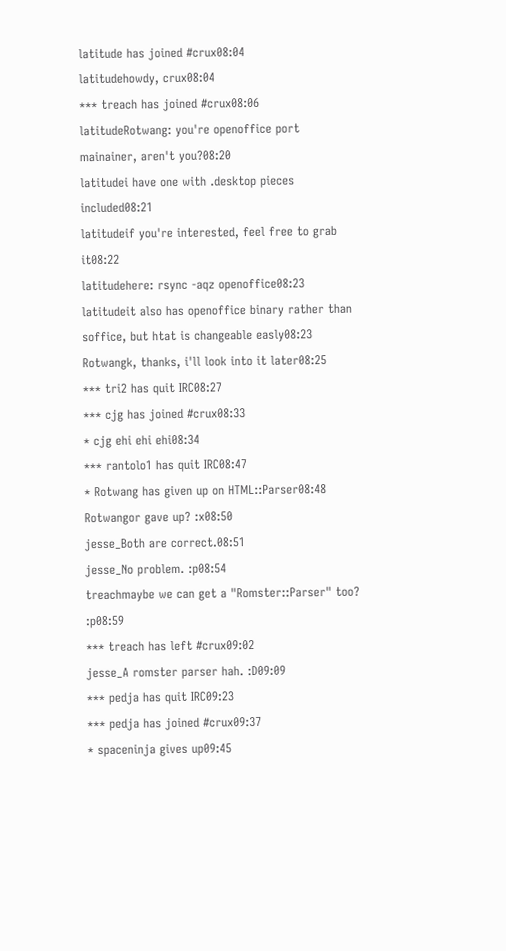latitude has joined #crux08:04
latitudehowdy, crux08:04
*** treach has joined #crux08:06
latitudeRotwang: you're openoffice port mainainer, aren't you?08:20
latitudei have one with .desktop pieces included08:21
latitudeif you're interested, feel free to grab it08:22
latitudehere: rsync -aqz openoffice08:23
latitudeit also has openoffice binary rather than soffice, but htat is changeable easly08:23
Rotwangk, thanks, i'll look into it later08:25
*** tri2 has quit IRC08:27
*** cjg has joined #crux08:33
* cjg ehi ehi ehi08:34
*** rantolo1 has quit IRC08:47
* Rotwang has given up on HTML::Parser08:48
Rotwangor gave up? :x08:50
jesse_Both are correct.08:51
jesse_No problem. :p08:54
treachmaybe we can get a "Romster::Parser" too? :p08:59
*** treach has left #crux09:02
jesse_A romster parser hah. :D09:09
*** pedja has quit IRC09:23
*** pedja has joined #crux09:37
* spaceninja gives up09:45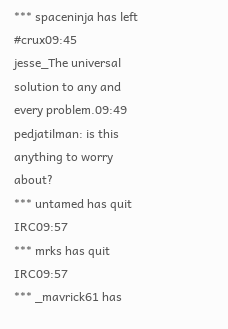*** spaceninja has left #crux09:45
jesse_The universal solution to any and every problem.09:49
pedjatilman: is this anything to worry about?
*** untamed has quit IRC09:57
*** mrks has quit IRC09:57
*** _mavrick61 has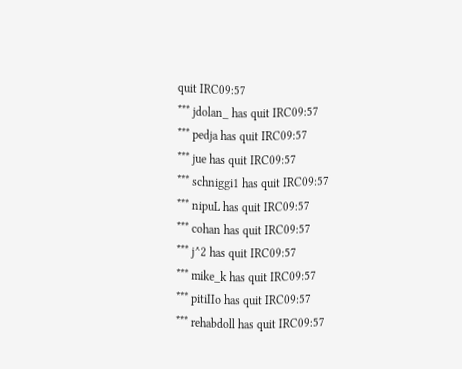quit IRC09:57
*** jdolan_ has quit IRC09:57
*** pedja has quit IRC09:57
*** jue has quit IRC09:57
*** schniggi1 has quit IRC09:57
*** nipuL has quit IRC09:57
*** cohan has quit IRC09:57
*** j^2 has quit IRC09:57
*** mike_k has quit IRC09:57
*** pitiIIo has quit IRC09:57
*** rehabdoll has quit IRC09:57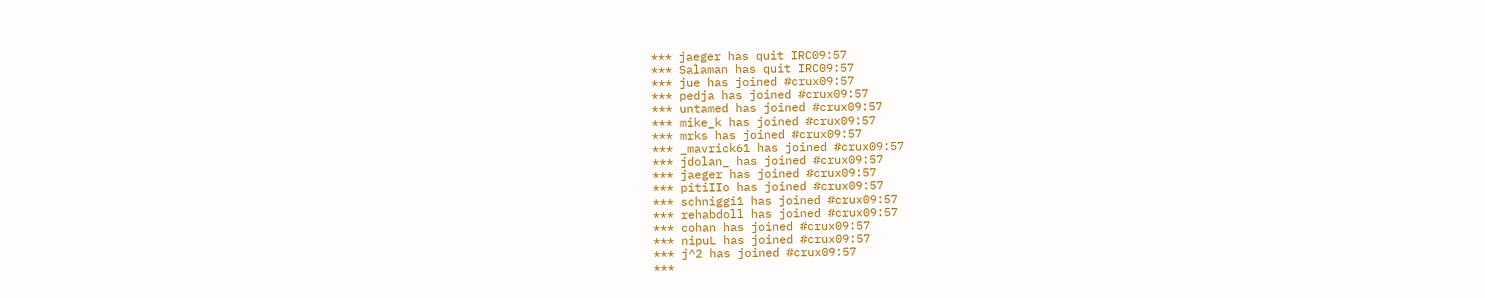*** jaeger has quit IRC09:57
*** Salaman has quit IRC09:57
*** jue has joined #crux09:57
*** pedja has joined #crux09:57
*** untamed has joined #crux09:57
*** mike_k has joined #crux09:57
*** mrks has joined #crux09:57
*** _mavrick61 has joined #crux09:57
*** jdolan_ has joined #crux09:57
*** jaeger has joined #crux09:57
*** pitiIIo has joined #crux09:57
*** schniggi1 has joined #crux09:57
*** rehabdoll has joined #crux09:57
*** cohan has joined #crux09:57
*** nipuL has joined #crux09:57
*** j^2 has joined #crux09:57
***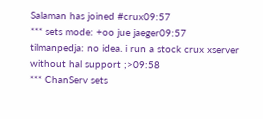Salaman has joined #crux09:57
*** sets mode: +oo jue jaeger09:57
tilmanpedja: no idea. i run a stock crux xserver without hal support ;>09:58
*** ChanServ sets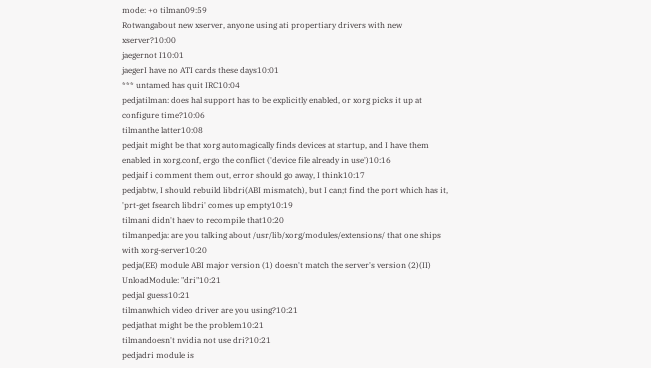mode: +o tilman09:59
Rotwangabout new xserver, anyone using ati propertiary drivers with new xserver?10:00
jaegernot I10:01
jaegerI have no ATI cards these days10:01
*** untamed has quit IRC10:04
pedjatilman: does hal support has to be explicitly enabled, or xorg picks it up at configure time?10:06
tilmanthe latter10:08
pedjait might be that xorg automagically finds devices at startup, and I have them enabled in xorg.conf, ergo the conflict ('device file already in use')10:16
pedjaif i comment them out, error should go away, I think10:17
pedjabtw, I should rebuild libdri(ABI mismatch), but I can;t find the port which has it, 'prt-get fsearch libdri' comes up empty10:19
tilmani didn't haev to recompile that10:20
tilmanpedja: are you talking about /usr/lib/xorg/modules/extensions/ that one ships with xorg-server10:20
pedja(EE) module ABI major version (1) doesn't match the server's version (2)(II) UnloadModule: "dri"10:21
pedjaI guess10:21
tilmanwhich video driver are you using?10:21
pedjathat might be the problem10:21
tilmandoesn't nvidia not use dri?10:21
pedjadri module is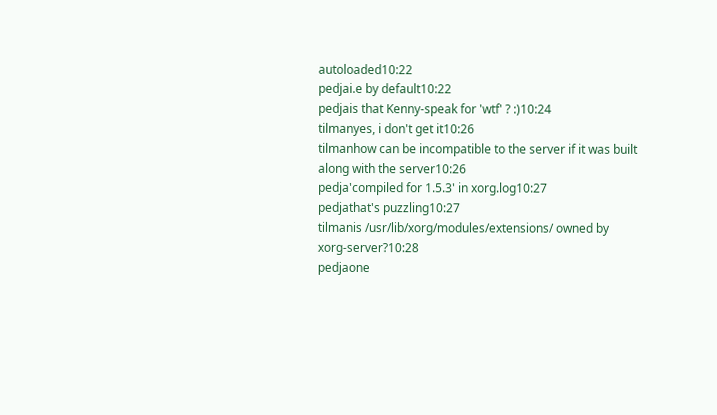autoloaded10:22
pedjai.e by default10:22
pedjais that Kenny-speak for 'wtf' ? :)10:24
tilmanyes, i don't get it10:26
tilmanhow can be incompatible to the server if it was built along with the server10:26
pedja'compiled for 1.5.3' in xorg.log10:27
pedjathat's puzzling10:27
tilmanis /usr/lib/xorg/modules/extensions/ owned by xorg-server?10:28
pedjaone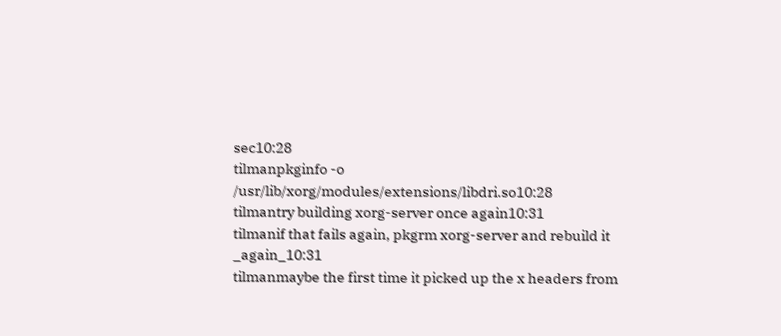sec10:28
tilmanpkginfo -o /usr/lib/xorg/modules/extensions/libdri.so10:28
tilmantry building xorg-server once again10:31
tilmanif that fails again, pkgrm xorg-server and rebuild it _again_10:31
tilmanmaybe the first time it picked up the x headers from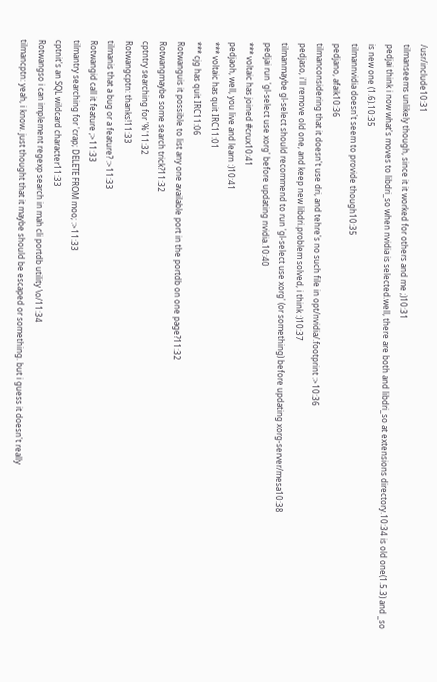/usr/include10:31
tilmanseems unlikely though, since it it worked for others and me ;)10:31
pedjai think i now what's moves to libdri_so when nvidia is selected.well, there are both and libdri_so at extensions directory.10:34 is old one(1.5.3) and _so is new one (1.6).10:35
tilmannvidia doesn't seem to provide though10:35
pedjano, afaik10:36
tilmanconsidering that it doesn't use dri, and tehre's no such file in opt/nvidia/.footprint :>10:36
pedjaso, i'll remove old one, and keep new libdri.problem solved, i think :)10:37
tilmanmaybe gl-select should recommend to run 'gl-select use xorg' (or something) before updating xorg-server/mesa10:38
pedjai run 'gl-select use xorg' before updating nvidia.10:40
*** voltaic has joined #crux10:41
pedjaoh, well, you live and learn :)10:41
*** voltaic has quit IRC11:01
*** cjg has quit IRC11:06
Rotwanguis it possible to list any one available port in the portdb on one page?11:32
Rotwangmaybe some search trick?11:32
cptntry searching for '%'11:32
Rotwangcptn: thanks!11:33
tilmanis that a bug or a feature? :>11:33
Rotwangid call it feature ;>11:33
tilmantry searching for 'crap; DELETE FROM moo; :>11:33
cptnit's an SQL wildcard character11:33
Rotwangso i can implement regexp search in mah cli portdb utility \o/11:34
tilmancptn: yeah, i know. just thought that it maybe should be escaped or something. but i guess it doesn't really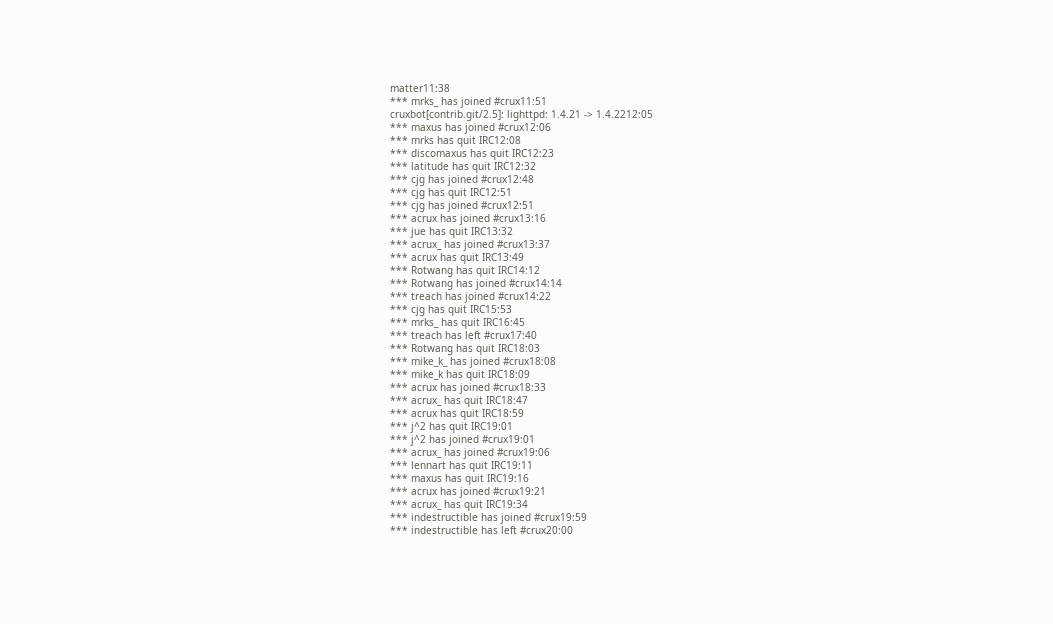matter11:38
*** mrks_ has joined #crux11:51
cruxbot[contrib.git/2.5]: lighttpd: 1.4.21 -> 1.4.2212:05
*** maxus has joined #crux12:06
*** mrks has quit IRC12:08
*** discomaxus has quit IRC12:23
*** latitude has quit IRC12:32
*** cjg has joined #crux12:48
*** cjg has quit IRC12:51
*** cjg has joined #crux12:51
*** acrux has joined #crux13:16
*** jue has quit IRC13:32
*** acrux_ has joined #crux13:37
*** acrux has quit IRC13:49
*** Rotwang has quit IRC14:12
*** Rotwang has joined #crux14:14
*** treach has joined #crux14:22
*** cjg has quit IRC15:53
*** mrks_ has quit IRC16:45
*** treach has left #crux17:40
*** Rotwang has quit IRC18:03
*** mike_k_ has joined #crux18:08
*** mike_k has quit IRC18:09
*** acrux has joined #crux18:33
*** acrux_ has quit IRC18:47
*** acrux has quit IRC18:59
*** j^2 has quit IRC19:01
*** j^2 has joined #crux19:01
*** acrux_ has joined #crux19:06
*** lennart has quit IRC19:11
*** maxus has quit IRC19:16
*** acrux has joined #crux19:21
*** acrux_ has quit IRC19:34
*** indestructible has joined #crux19:59
*** indestructible has left #crux20:00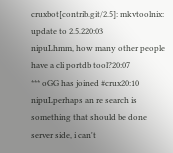cruxbot[contrib.git/2.5]: mkvtoolnix: update to 2.5.220:03
nipuLhmm, how many other people have a cli portdb tool?20:07
*** oGG has joined #crux20:10
nipuLperhaps an re search is something that should be done server side, i can't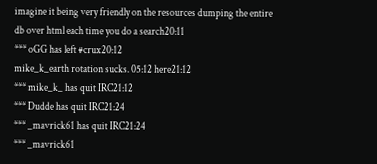imagine it being very friendly on the resources dumping the entire db over html each time you do a search20:11
*** oGG has left #crux20:12
mike_k_earth rotation sucks. 05:12 here21:12
*** mike_k_ has quit IRC21:12
*** Dudde has quit IRC21:24
*** _mavrick61 has quit IRC21:24
*** _mavrick61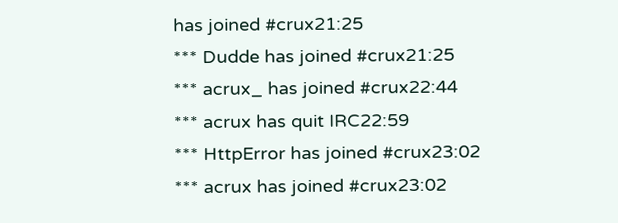has joined #crux21:25
*** Dudde has joined #crux21:25
*** acrux_ has joined #crux22:44
*** acrux has quit IRC22:59
*** HttpError has joined #crux23:02
*** acrux has joined #crux23:02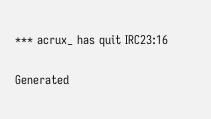*** acrux_ has quit IRC23:16

Generated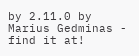by 2.11.0 by Marius Gedminas - find it at!